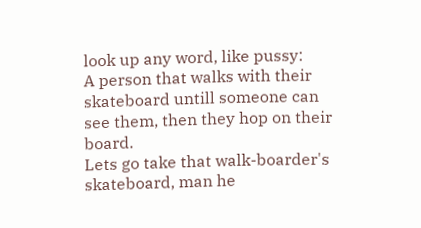look up any word, like pussy:
A person that walks with their skateboard untill someone can see them, then they hop on their board.
Lets go take that walk-boarder's skateboard, man he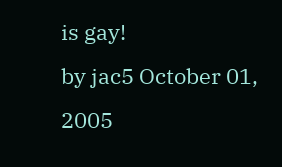is gay!
by jac5 October 01, 2005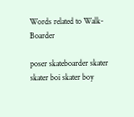Words related to Walk-Boarder

poser skateboarder skater skater boi skater boy